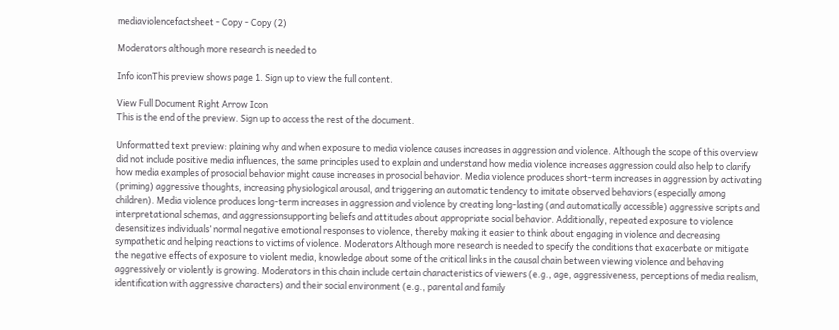mediaviolencefactsheet - Copy - Copy (2)

Moderators although more research is needed to

Info iconThis preview shows page 1. Sign up to view the full content.

View Full Document Right Arrow Icon
This is the end of the preview. Sign up to access the rest of the document.

Unformatted text preview: plaining why and when exposure to media violence causes increases in aggression and violence. Although the scope of this overview did not include positive media influences, the same principles used to explain and understand how media violence increases aggression could also help to clarify how media examples of prosocial behavior might cause increases in prosocial behavior. Media violence produces short-term increases in aggression by activating (priming) aggressive thoughts, increasing physiological arousal, and triggering an automatic tendency to imitate observed behaviors (especially among children). Media violence produces long-term increases in aggression and violence by creating long-lasting (and automatically accessible) aggressive scripts and interpretational schemas, and aggressionsupporting beliefs and attitudes about appropriate social behavior. Additionally, repeated exposure to violence desensitizes individuals’ normal negative emotional responses to violence, thereby making it easier to think about engaging in violence and decreasing sympathetic and helping reactions to victims of violence. Moderators Although more research is needed to specify the conditions that exacerbate or mitigate the negative effects of exposure to violent media, knowledge about some of the critical links in the causal chain between viewing violence and behaving aggressively or violently is growing. Moderators in this chain include certain characteristics of viewers (e.g., age, aggressiveness, perceptions of media realism, identification with aggressive characters) and their social environment (e.g., parental and family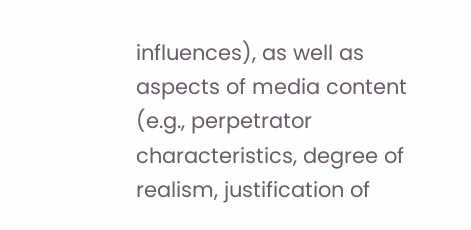influences), as well as aspects of media content (e.g., perpetrator characteristics, degree of realism, justification of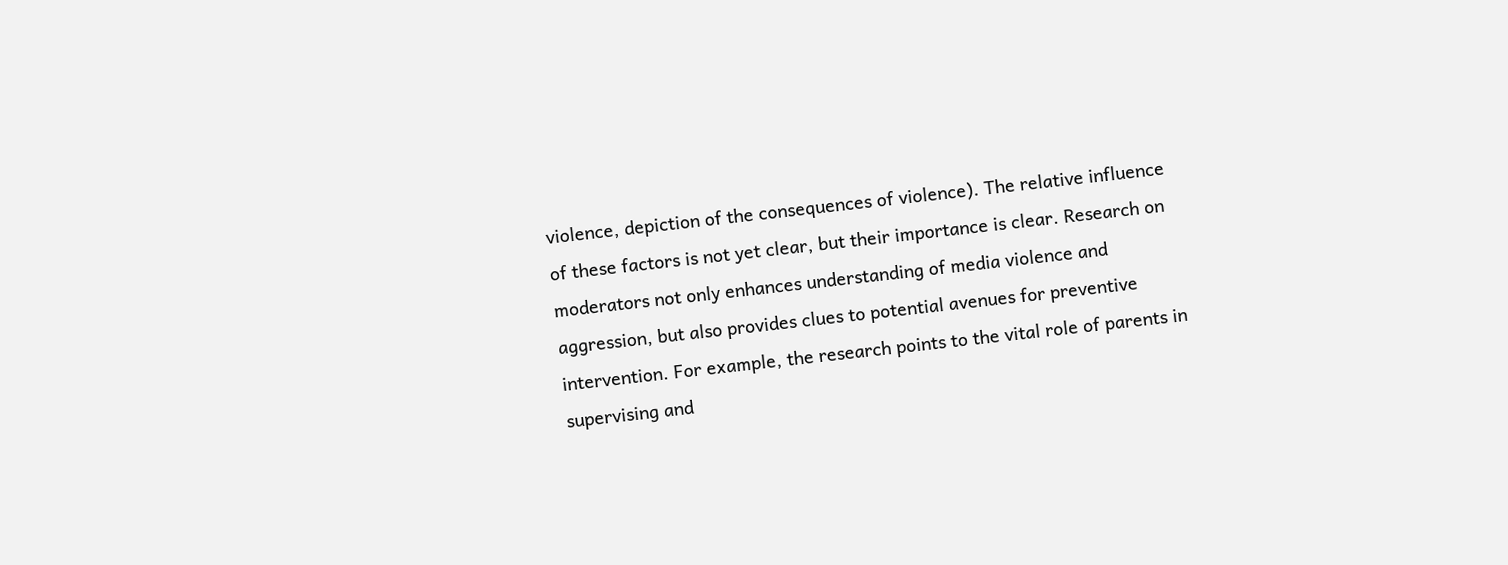violence, depiction of the consequences of violence). The relative influence of these factors is not yet clear, but their importance is clear. Research on moderators not only enhances understanding of media violence and aggression, but also provides clues to potential avenues for preventive intervention. For example, the research points to the vital role of parents in supervising and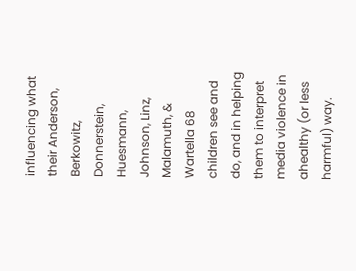influencing what their Anderson, Berkowitz, Donnerstein, Huesmann, Johnson, Linz, Malamuth, & Wartella 68 children see and do, and in helping them to interpret media violence in ahealthy (or less harmful) way.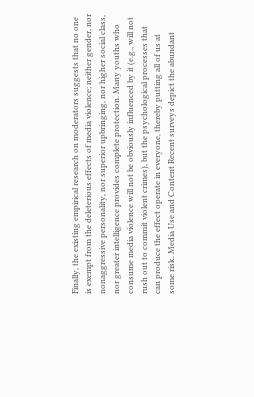Finally, the existing empirical research on moderators suggests that no one is exempt from the deleterious effects of media violence; neither gender, nor nonaggressive personality, nor superior upbringing, nor higher social class, nor greater intelligence provides complete protection. Many youths who consume media violence will not be obviously influenced by it (e.g., will not rush out to commit violent crimes), but the psychological processes that can produce the effect operate in everyone, thereby putting all of us at some risk. Media Use and Content Recent surveys depict the abundant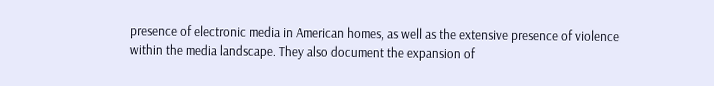presence of electronic media in American homes, as well as the extensive presence of violence within the media landscape. They also document the expansion of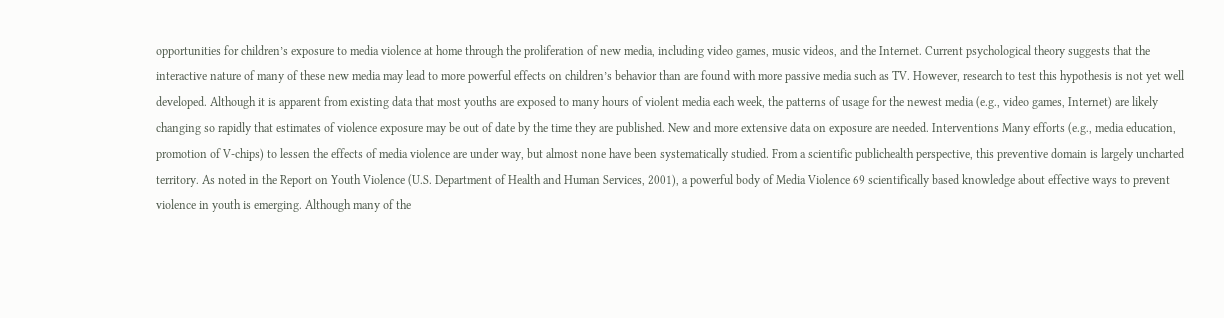opportunities for children’s exposure to media violence at home through the proliferation of new media, including video games, music videos, and the Internet. Current psychological theory suggests that the interactive nature of many of these new media may lead to more powerful effects on children’s behavior than are found with more passive media such as TV. However, research to test this hypothesis is not yet well developed. Although it is apparent from existing data that most youths are exposed to many hours of violent media each week, the patterns of usage for the newest media (e.g., video games, Internet) are likely changing so rapidly that estimates of violence exposure may be out of date by the time they are published. New and more extensive data on exposure are needed. Interventions Many efforts (e.g., media education, promotion of V-chips) to lessen the effects of media violence are under way, but almost none have been systematically studied. From a scientific publichealth perspective, this preventive domain is largely uncharted territory. As noted in the Report on Youth Violence (U.S. Department of Health and Human Services, 2001), a powerful body of Media Violence 69 scientifically based knowledge about effective ways to prevent violence in youth is emerging. Although many of the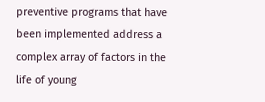preventive programs that have been implemented address a complex array of factors in the life of young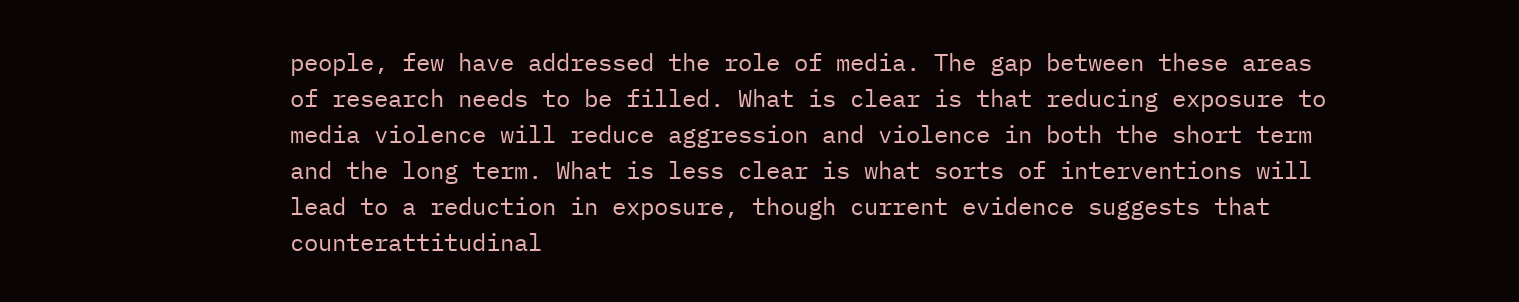people, few have addressed the role of media. The gap between these areas of research needs to be filled. What is clear is that reducing exposure to media violence will reduce aggression and violence in both the short term and the long term. What is less clear is what sorts of interventions will lead to a reduction in exposure, though current evidence suggests that counterattitudinal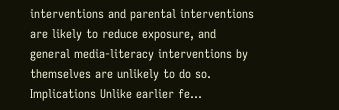interventions and parental interventions are likely to reduce exposure, and general media-literacy interventions by themselves are unlikely to do so. Implications Unlike earlier fe...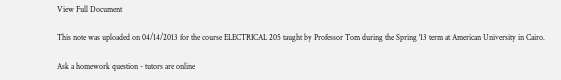View Full Document

This note was uploaded on 04/14/2013 for the course ELECTRICAL 205 taught by Professor Tom during the Spring '13 term at American University in Cairo.

Ask a homework question - tutors are online